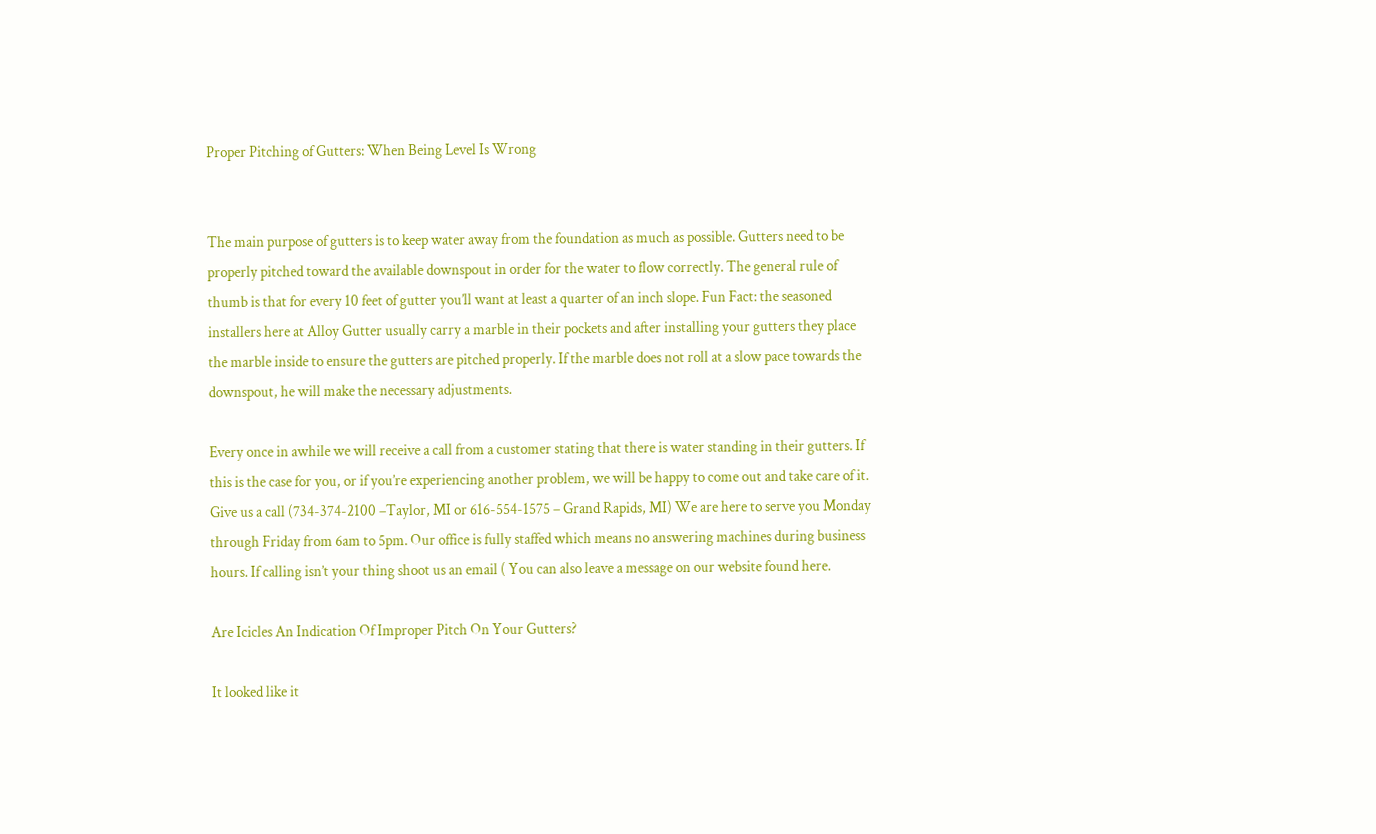Proper Pitching of Gutters: When Being Level Is Wrong


The main purpose of gutters is to keep water away from the foundation as much as possible. Gutters need to be properly pitched toward the available downspout in order for the water to flow correctly. The general rule of thumb is that for every 10 feet of gutter you’ll want at least a quarter of an inch slope. Fun Fact: the seasoned installers here at Alloy Gutter usually carry a marble in their pockets and after installing your gutters they place the marble inside to ensure the gutters are pitched properly. If the marble does not roll at a slow pace towards the downspout, he will make the necessary adjustments.

Every once in awhile we will receive a call from a customer stating that there is water standing in their gutters. If this is the case for you, or if you’re experiencing another problem, we will be happy to come out and take care of it. Give us a call (734-374-2100 –Taylor, MI or 616-554-1575 – Grand Rapids, MI) We are here to serve you Monday through Friday from 6am to 5pm. Our office is fully staffed which means no answering machines during business hours. If calling isn’t your thing shoot us an email ( You can also leave a message on our website found here.

Are Icicles An Indication Of Improper Pitch On Your Gutters?

It looked like it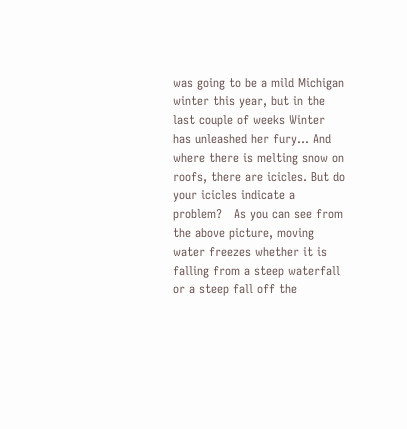was going to be a mild Michigan winter this year, but in the last couple of weeks Winter has unleashed her fury... And where there is melting snow on roofs, there are icicles. But do your icicles indicate a problem?   As you can see from the above picture, moving water freezes whether it is falling from a steep waterfall or a steep fall off the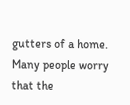gutters of a home. Many people worry that the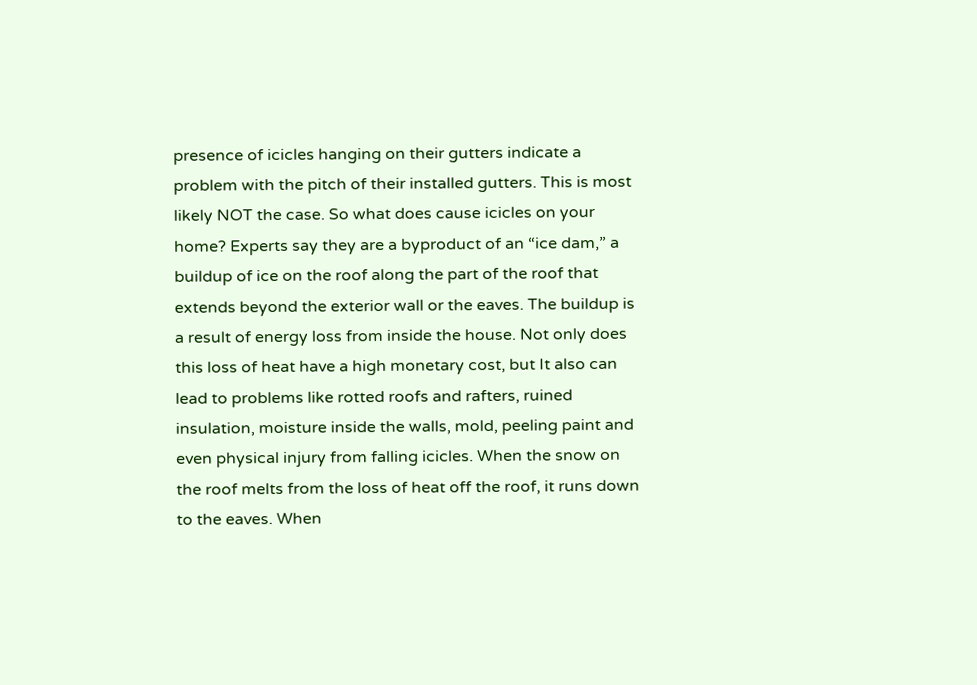presence of icicles hanging on their gutters indicate a problem with the pitch of their installed gutters. This is most likely NOT the case. So what does cause icicles on your home? Experts say they are a byproduct of an “ice dam,” a buildup of ice on the roof along the part of the roof that extends beyond the exterior wall or the eaves. The buildup is a result of energy loss from inside the house. Not only does this loss of heat have a high monetary cost, but It also can lead to problems like rotted roofs and rafters, ruined insulation, moisture inside the walls, mold, peeling paint and even physical injury from falling icicles. When the snow on the roof melts from the loss of heat off the roof, it runs down to the eaves. When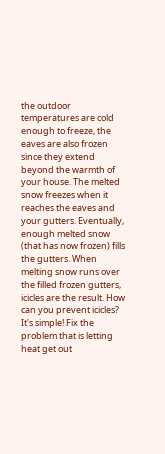the outdoor temperatures are cold enough to freeze, the eaves are also frozen since they extend beyond the warmth of your house. The melted snow freezes when it reaches the eaves and your gutters. Eventually, enough melted snow (that has now frozen) fills the gutters. When melting snow runs over the filled frozen gutters, icicles are the result. How can you prevent icicles? It's simple! Fix the problem that is letting heat get out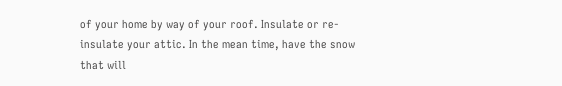of your home by way of your roof. Insulate or re-insulate your attic. In the mean time, have the snow that will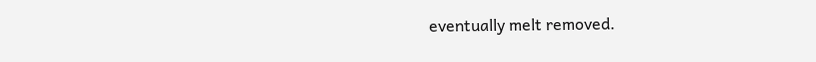eventually melt removed.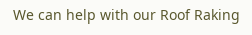We can help with our Roof Raking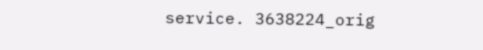service. 3638224_orig